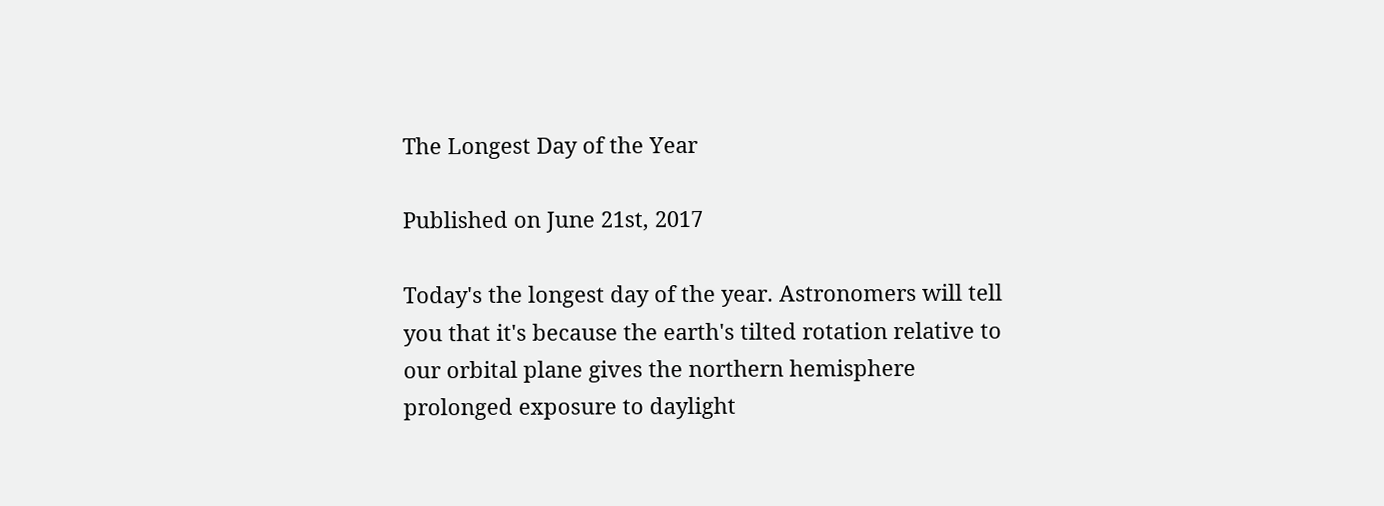The Longest Day of the Year

Published on June 21st, 2017

Today's the longest day of the year. Astronomers will tell you that it's because the earth's tilted rotation relative to our orbital plane gives the northern hemisphere prolonged exposure to daylight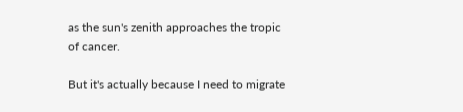as the sun's zenith approaches the tropic of cancer.

But it's actually because I need to migrate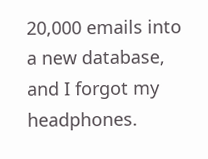20,000 emails into a new database, and I forgot my headphones.